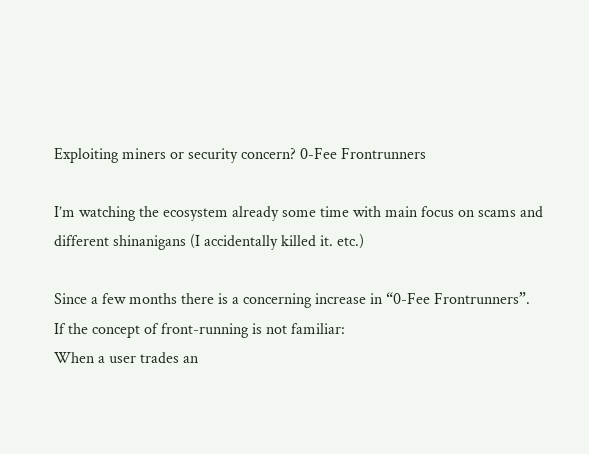Exploiting miners or security concern? 0-Fee Frontrunners

I’m watching the ecosystem already some time with main focus on scams and different shinanigans (I accidentally killed it. etc.)

Since a few months there is a concerning increase in “0-Fee Frontrunners”.
If the concept of front-running is not familiar:
When a user trades an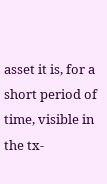asset it is, for a short period of time, visible in the tx-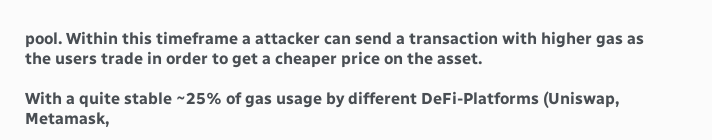pool. Within this timeframe a attacker can send a transaction with higher gas as the users trade in order to get a cheaper price on the asset.

With a quite stable ~25% of gas usage by different DeFi-Platforms (Uniswap, Metamask,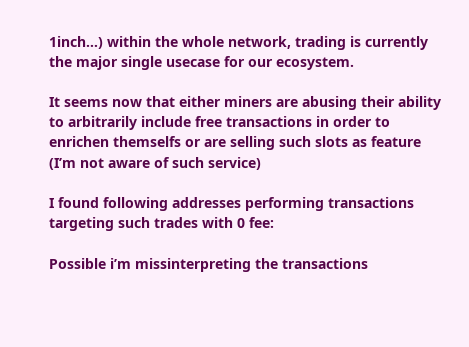1inch…) within the whole network, trading is currently the major single usecase for our ecosystem.

It seems now that either miners are abusing their ability to arbitrarily include free transactions in order to enrichen themselfs or are selling such slots as feature (I’m not aware of such service)

I found following addresses performing transactions targeting such trades with 0 fee:

Possible i’m missinterpreting the transactions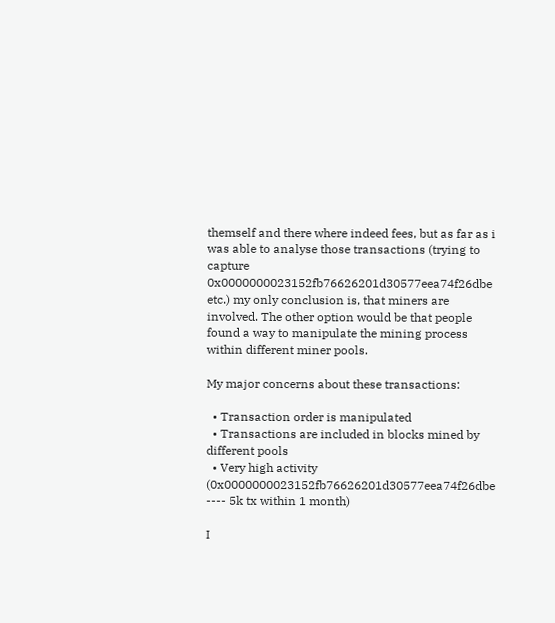themself and there where indeed fees, but as far as i was able to analyse those transactions (trying to capture 0x0000000023152fb76626201d30577eea74f26dbe etc.) my only conclusion is, that miners are involved. The other option would be that people found a way to manipulate the mining process within different miner pools.

My major concerns about these transactions:

  • Transaction order is manipulated
  • Transactions are included in blocks mined by different pools
  • Very high activity (0x0000000023152fb76626201d30577eea74f26dbe ---- 5k tx within 1 month)

I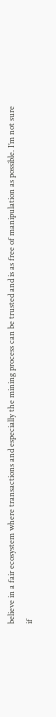believe in a fair ecosystem where transactions and especially the mining process can be trusted and is as free of manipulation as possible. I’m not sure if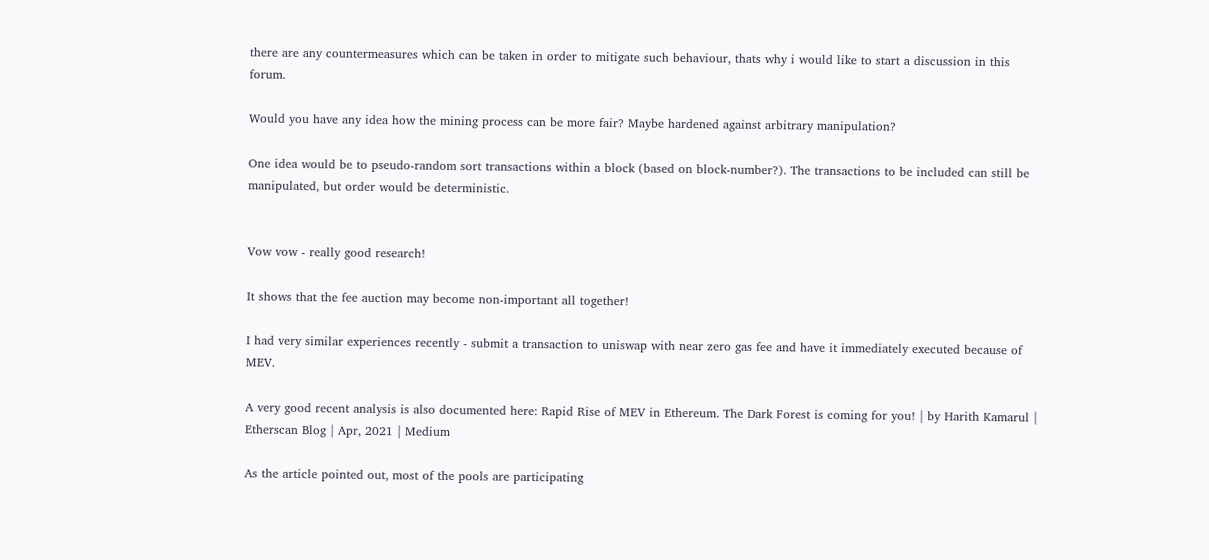there are any countermeasures which can be taken in order to mitigate such behaviour, thats why i would like to start a discussion in this forum.

Would you have any idea how the mining process can be more fair? Maybe hardened against arbitrary manipulation?

One idea would be to pseudo-random sort transactions within a block (based on block-number?). The transactions to be included can still be manipulated, but order would be deterministic.


Vow vow - really good research!

It shows that the fee auction may become non-important all together!

I had very similar experiences recently - submit a transaction to uniswap with near zero gas fee and have it immediately executed because of MEV.

A very good recent analysis is also documented here: Rapid Rise of MEV in Ethereum. The Dark Forest is coming for you! | by Harith Kamarul | Etherscan Blog | Apr, 2021 | Medium

As the article pointed out, most of the pools are participating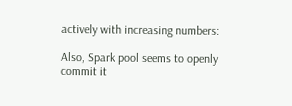actively with increasing numbers:

Also, Spark pool seems to openly commit it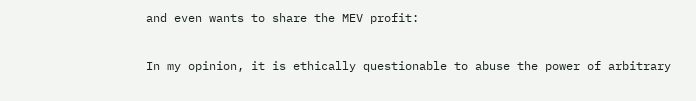and even wants to share the MEV profit:

In my opinion, it is ethically questionable to abuse the power of arbitrary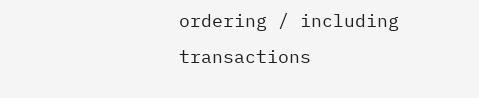ordering / including transactions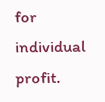for individual profit.